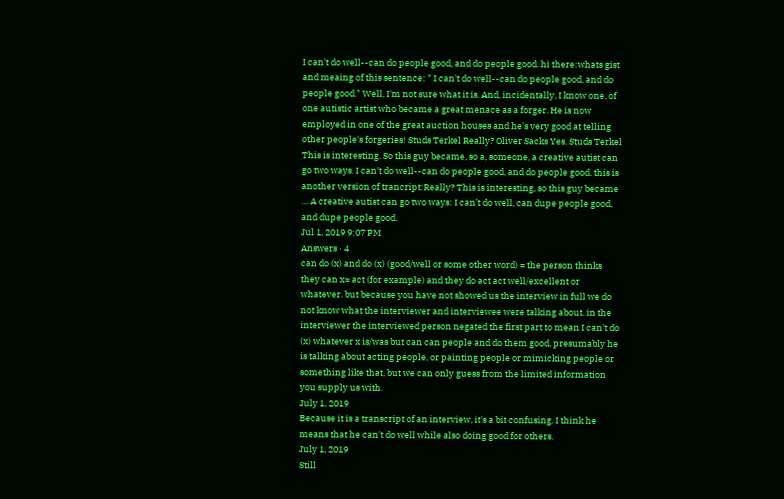I can't do well--can do people good, and do people good. hi there:whats gist and meaing of this sentence: " I can't do well--can do people good, and do people good." Well, I'm not sure what it is. And, incidentally, I know one, of one autistic artist who became a great menace as a forger. He is now employed in one of the great auction houses and he's very good at telling other people's forgeries! Studs Terkel Really? Oliver Sacks Yes. Studs Terkel This is interesting. So this guy became, so a, someone, a creative autist can go two ways. I can't do well--can do people good, and do people good. this is another version of trancript:Really? This is interesting, so this guy became … A creative autist can go two ways: I can’t do well, can dupe people good, and dupe people good.
Jul 1, 2019 9:07 PM
Answers · 4
can do (x) and do (x) (good/well or some other word) = the person thinks they can x= act (for example) and they do act act well/excellent or whatever. but because you have not showed us the interview in full we do not know what the interviewer and interviewee were talking about. in the interviewer the interviewed person negated the first part to mean I can't do (x) whatever x is/was but can can people and do them good, presumably he is talking about acting people, or painting people or mimicking people or something like that, but we can only guess from the limited information you supply us with.
July 1, 2019
Because it is a transcript of an interview, it's a bit confusing. I think he means that he can't do well while also doing good for others.
July 1, 2019
Still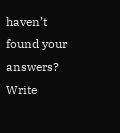haven’t found your answers?
Write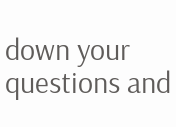down your questions and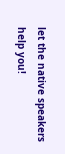let the native speakers help you!